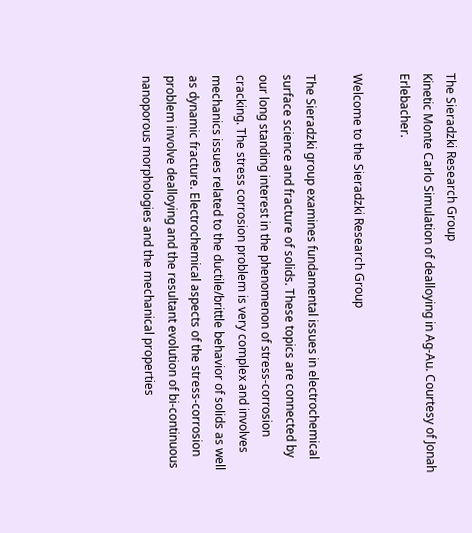The Sieradzki Research Group
Kinetic Monte Carlo Simulation of dealloying in Ag-Au. Courtesy of Jonah Erlebacher.

Welcome to the Sieradzki Research Group

The Sieradzki group examines fundamental issues in electrochemical surface science and fracture of solids. These topics are connected by our long standing interest in the phenomenon of stress-corrosion cracking. The stress corrosion problem is very complex and involves mechanics issues related to the ductile/brittle behavior of solids as well as dynamic fracture. Electrochemical aspects of the stress-corrosion problem involve dealloying and the resultant evolution of bi-continuous nanoporous morphologies and the mechanical properties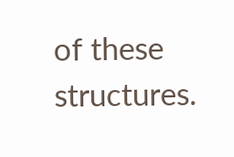of these structures.